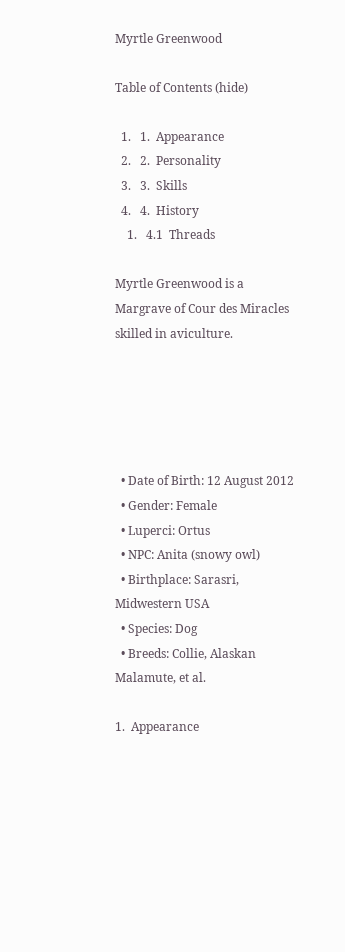Myrtle Greenwood

Table of Contents (hide)

  1.   1.  Appearance
  2.   2.  Personality
  3.   3.  Skills
  4.   4.  History
    1.   4.1  Threads

Myrtle Greenwood is a Margrave of Cour des Miracles skilled in aviculture.





  • Date of Birth: 12 August 2012
  • Gender: Female
  • Luperci: Ortus
  • NPC: Anita (snowy owl)
  • Birthplace: Sarasri, Midwestern USA
  • Species: Dog
  • Breeds: Collie, Alaskan Malamute, et al.

1.  Appearance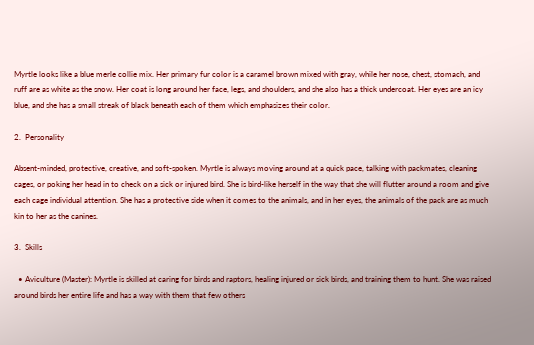Myrtle looks like a blue merle collie mix. Her primary fur color is a caramel brown mixed with gray, while her nose, chest, stomach, and ruff are as white as the snow. Her coat is long around her face, legs, and shoulders, and she also has a thick undercoat. Her eyes are an icy blue, and she has a small streak of black beneath each of them which emphasizes their color.

2.  Personality

Absent-minded, protective, creative, and soft-spoken. Myrtle is always moving around at a quick pace, talking with packmates, cleaning cages, or poking her head in to check on a sick or injured bird. She is bird-like herself in the way that she will flutter around a room and give each cage individual attention. She has a protective side when it comes to the animals, and in her eyes, the animals of the pack are as much kin to her as the canines.

3.  Skills

  • Aviculture (Master): Myrtle is skilled at caring for birds and raptors, healing injured or sick birds, and training them to hunt. She was raised around birds her entire life and has a way with them that few others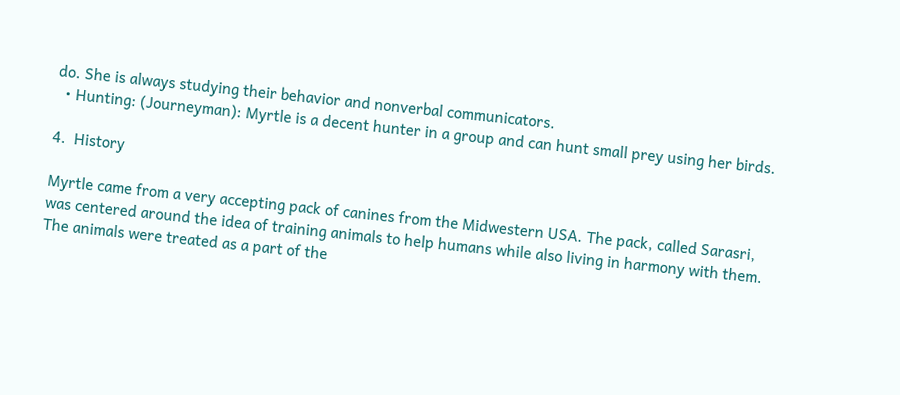do. She is always studying their behavior and nonverbal communicators.
  • Hunting: (Journeyman): Myrtle is a decent hunter in a group and can hunt small prey using her birds.

4.  History

Myrtle came from a very accepting pack of canines from the Midwestern USA. The pack, called Sarasri, was centered around the idea of training animals to help humans while also living in harmony with them. The animals were treated as a part of the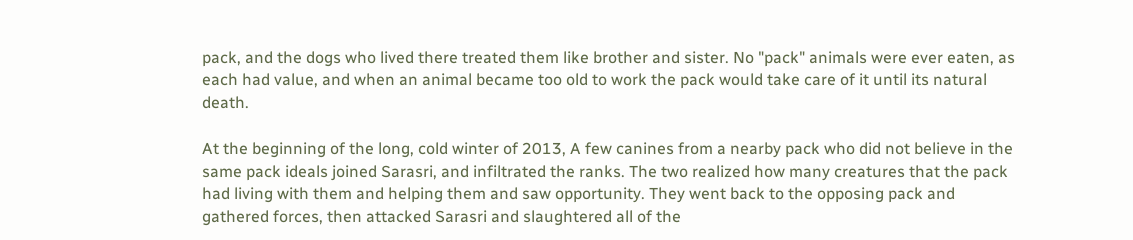pack, and the dogs who lived there treated them like brother and sister. No "pack" animals were ever eaten, as each had value, and when an animal became too old to work the pack would take care of it until its natural death.

At the beginning of the long, cold winter of 2013, A few canines from a nearby pack who did not believe in the same pack ideals joined Sarasri, and infiltrated the ranks. The two realized how many creatures that the pack had living with them and helping them and saw opportunity. They went back to the opposing pack and gathered forces, then attacked Sarasri and slaughtered all of the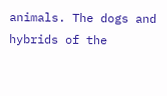animals. The dogs and hybrids of the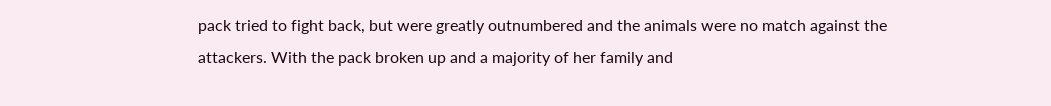pack tried to fight back, but were greatly outnumbered and the animals were no match against the attackers. With the pack broken up and a majority of her family and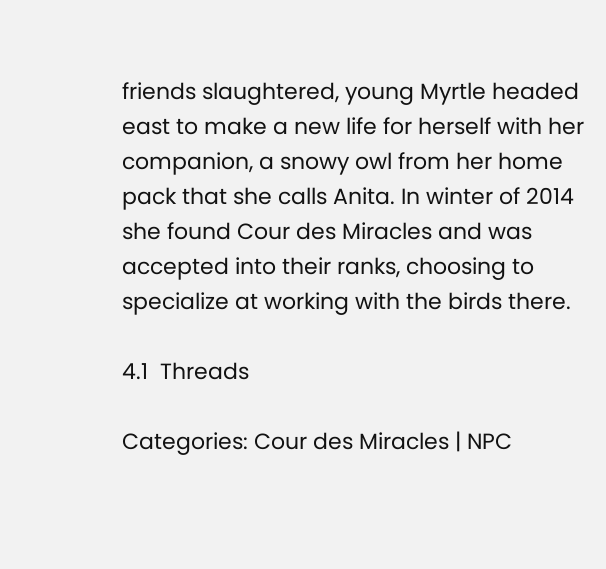friends slaughtered, young Myrtle headed east to make a new life for herself with her companion, a snowy owl from her home pack that she calls Anita. In winter of 2014 she found Cour des Miracles and was accepted into their ranks, choosing to specialize at working with the birds there.

4.1  Threads

Categories: Cour des Miracles | NPC